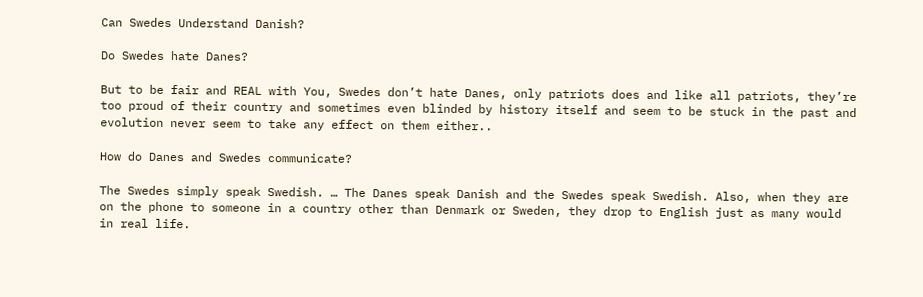Can Swedes Understand Danish?

Do Swedes hate Danes?

But to be fair and REAL with You, Swedes don’t hate Danes, only patriots does and like all patriots, they’re too proud of their country and sometimes even blinded by history itself and seem to be stuck in the past and evolution never seem to take any effect on them either..

How do Danes and Swedes communicate?

The Swedes simply speak Swedish. … The Danes speak Danish and the Swedes speak Swedish. Also, when they are on the phone to someone in a country other than Denmark or Sweden, they drop to English just as many would in real life.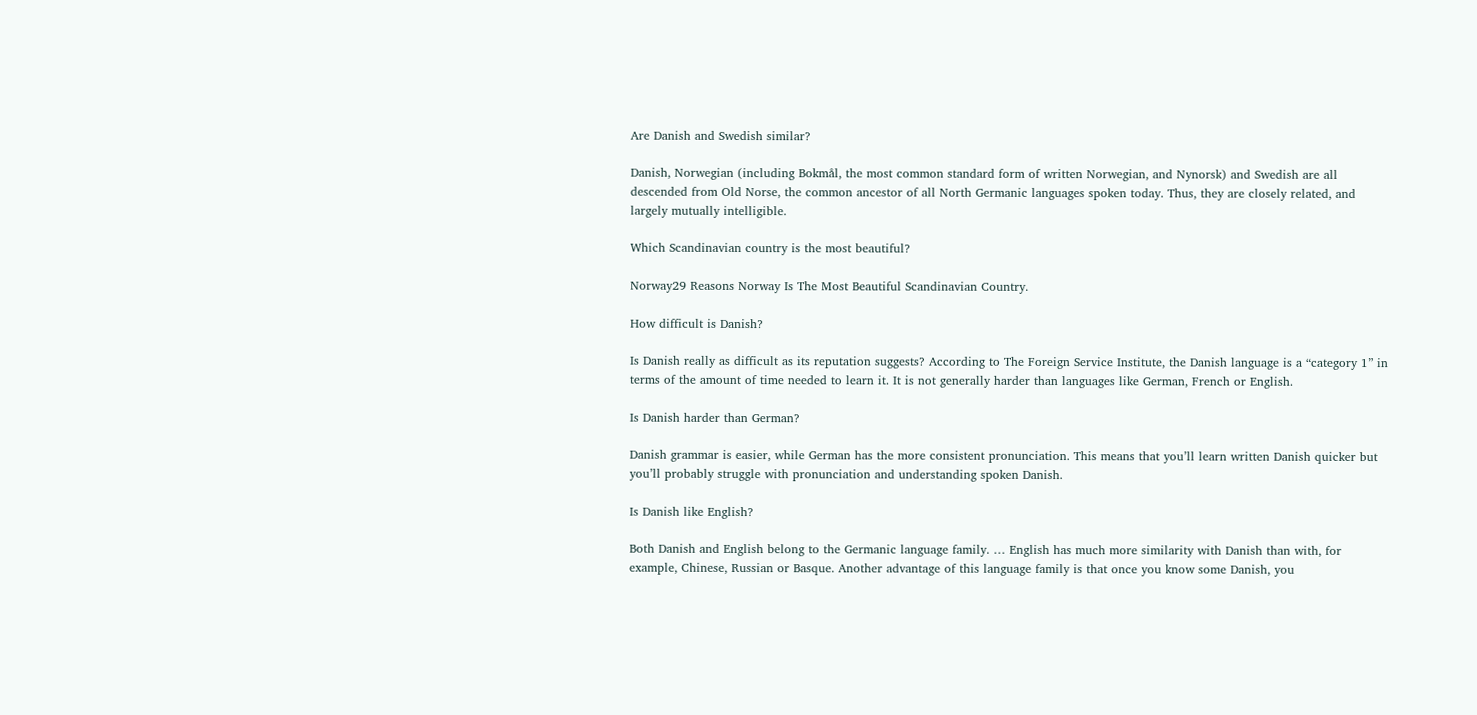Are Danish and Swedish similar?

Danish, Norwegian (including Bokmål, the most common standard form of written Norwegian, and Nynorsk) and Swedish are all descended from Old Norse, the common ancestor of all North Germanic languages spoken today. Thus, they are closely related, and largely mutually intelligible.

Which Scandinavian country is the most beautiful?

Norway29 Reasons Norway Is The Most Beautiful Scandinavian Country.

How difficult is Danish?

Is Danish really as difficult as its reputation suggests? According to The Foreign Service Institute, the Danish language is a “category 1” in terms of the amount of time needed to learn it. It is not generally harder than languages like German, French or English.

Is Danish harder than German?

Danish grammar is easier, while German has the more consistent pronunciation. This means that you’ll learn written Danish quicker but you’ll probably struggle with pronunciation and understanding spoken Danish.

Is Danish like English?

Both Danish and English belong to the Germanic language family. … English has much more similarity with Danish than with, for example, Chinese, Russian or Basque. Another advantage of this language family is that once you know some Danish, you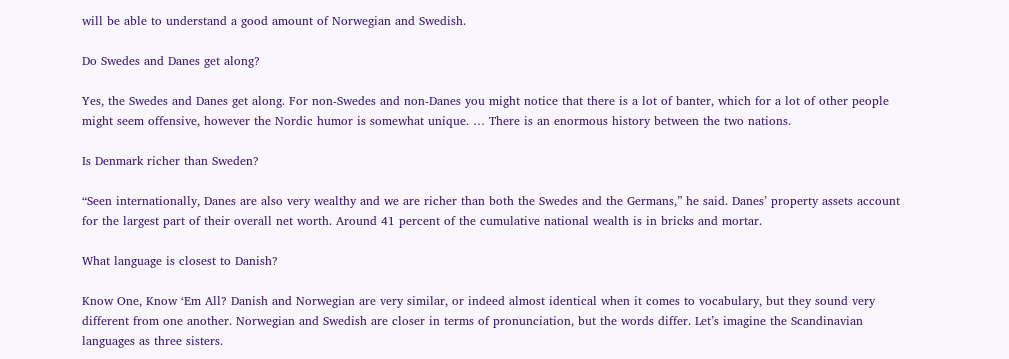will be able to understand a good amount of Norwegian and Swedish.

Do Swedes and Danes get along?

Yes, the Swedes and Danes get along. For non-Swedes and non-Danes you might notice that there is a lot of banter, which for a lot of other people might seem offensive, however the Nordic humor is somewhat unique. … There is an enormous history between the two nations.

Is Denmark richer than Sweden?

“Seen internationally, Danes are also very wealthy and we are richer than both the Swedes and the Germans,” he said. Danes’ property assets account for the largest part of their overall net worth. Around 41 percent of the cumulative national wealth is in bricks and mortar.

What language is closest to Danish?

Know One, Know ‘Em All? Danish and Norwegian are very similar, or indeed almost identical when it comes to vocabulary, but they sound very different from one another. Norwegian and Swedish are closer in terms of pronunciation, but the words differ. Let’s imagine the Scandinavian languages as three sisters.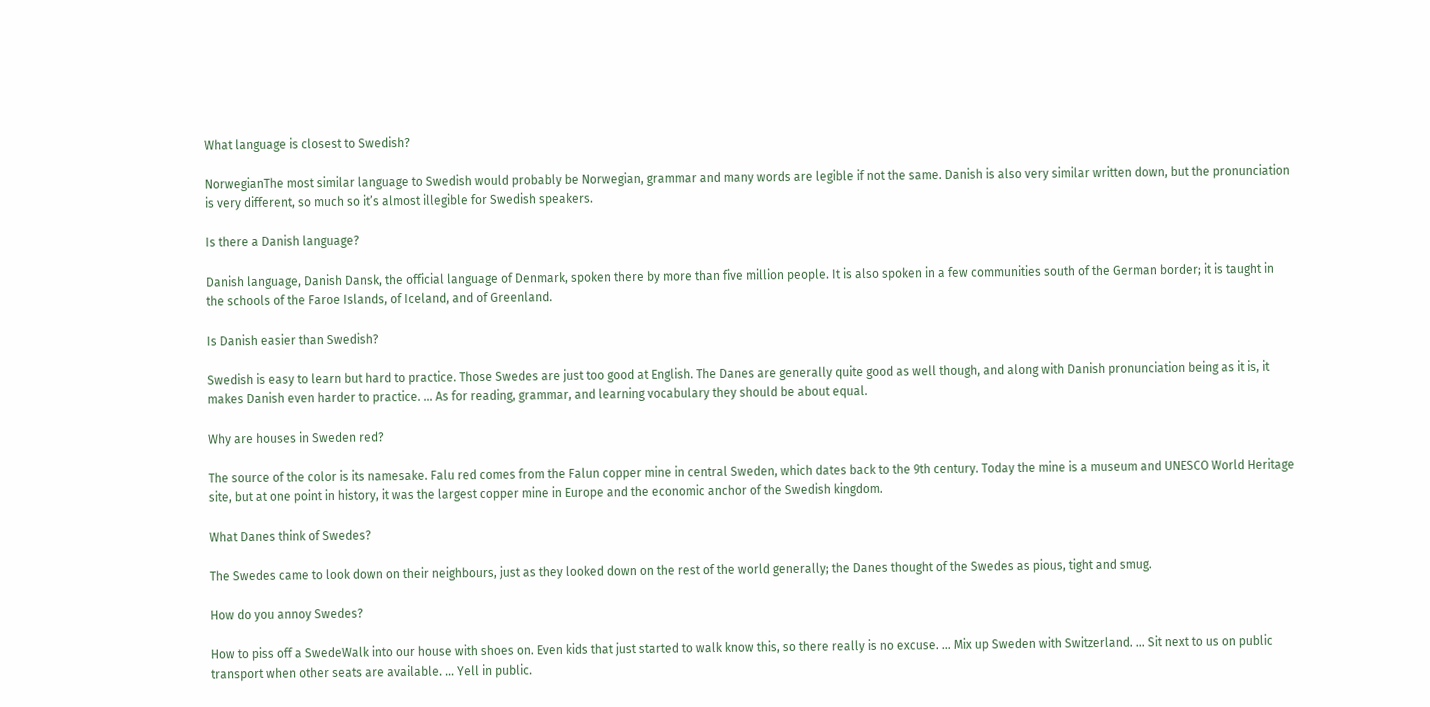What language is closest to Swedish?

NorwegianThe most similar language to Swedish would probably be Norwegian, grammar and many words are legible if not the same. Danish is also very similar written down, but the pronunciation is very different, so much so it’s almost illegible for Swedish speakers.

Is there a Danish language?

Danish language, Danish Dansk, the official language of Denmark, spoken there by more than five million people. It is also spoken in a few communities south of the German border; it is taught in the schools of the Faroe Islands, of Iceland, and of Greenland.

Is Danish easier than Swedish?

Swedish is easy to learn but hard to practice. Those Swedes are just too good at English. The Danes are generally quite good as well though, and along with Danish pronunciation being as it is, it makes Danish even harder to practice. … As for reading, grammar, and learning vocabulary they should be about equal.

Why are houses in Sweden red?

The source of the color is its namesake. Falu red comes from the Falun copper mine in central Sweden, which dates back to the 9th century. Today the mine is a museum and UNESCO World Heritage site, but at one point in history, it was the largest copper mine in Europe and the economic anchor of the Swedish kingdom.

What Danes think of Swedes?

The Swedes came to look down on their neighbours, just as they looked down on the rest of the world generally; the Danes thought of the Swedes as pious, tight and smug.

How do you annoy Swedes?

How to piss off a SwedeWalk into our house with shoes on. Even kids that just started to walk know this, so there really is no excuse. … Mix up Sweden with Switzerland. … Sit next to us on public transport when other seats are available. … Yell in public.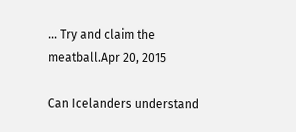… Try and claim the meatball.Apr 20, 2015

Can Icelanders understand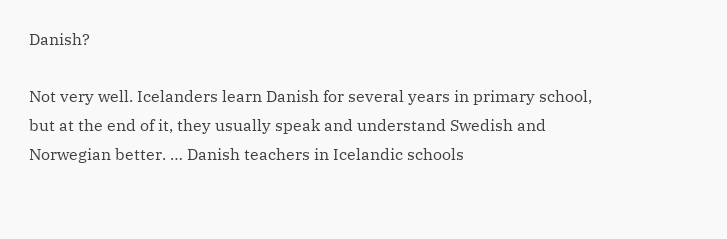Danish?

Not very well. Icelanders learn Danish for several years in primary school, but at the end of it, they usually speak and understand Swedish and Norwegian better. … Danish teachers in Icelandic schools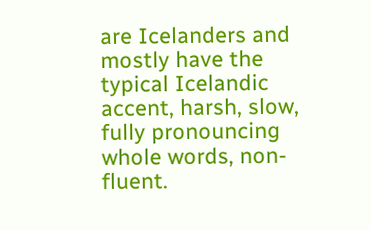are Icelanders and mostly have the typical Icelandic accent, harsh, slow, fully pronouncing whole words, non-fluent.